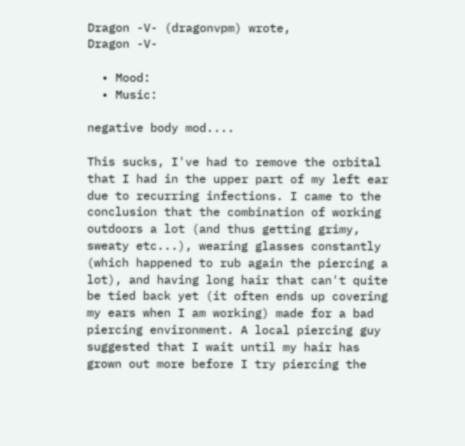Dragon -V- (dragonvpm) wrote,
Dragon -V-

  • Mood:
  • Music:

negative body mod....

This sucks, I've had to remove the orbital that I had in the upper part of my left ear due to recurring infections. I came to the conclusion that the combination of working outdoors a lot (and thus getting grimy, sweaty etc...), wearing glasses constantly (which happened to rub again the piercing a lot), and having long hair that can't quite be tied back yet (it often ends up covering my ears when I am working) made for a bad piercing environment. A local piercing guy suggested that I wait until my hair has grown out more before I try piercing the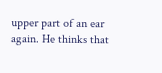upper part of an ear again. He thinks that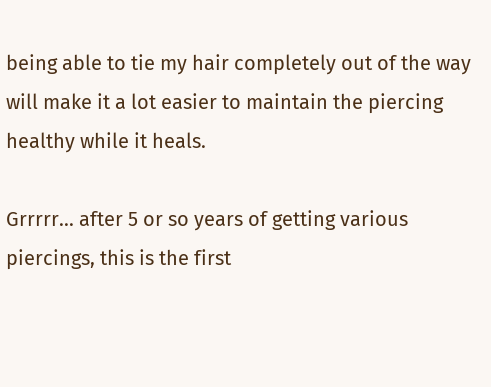being able to tie my hair completely out of the way will make it a lot easier to maintain the piercing healthy while it heals.

Grrrrr... after 5 or so years of getting various piercings, this is the first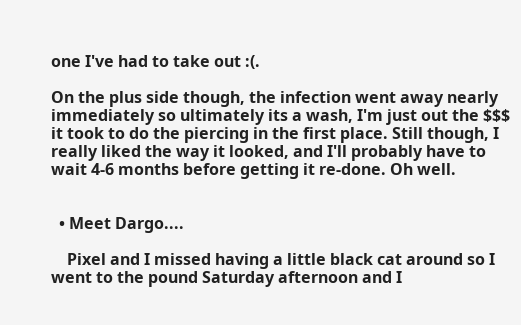one I've had to take out :(.

On the plus side though, the infection went away nearly immediately so ultimately its a wash, I'm just out the $$$ it took to do the piercing in the first place. Still though, I really liked the way it looked, and I'll probably have to wait 4-6 months before getting it re-done. Oh well.


  • Meet Dargo....

    Pixel and I missed having a little black cat around so I went to the pound Saturday afternoon and I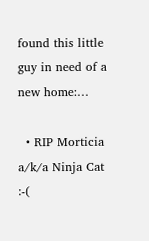found this little guy in need of a new home:…

  • RIP Morticia a/k/a Ninja Cat :-(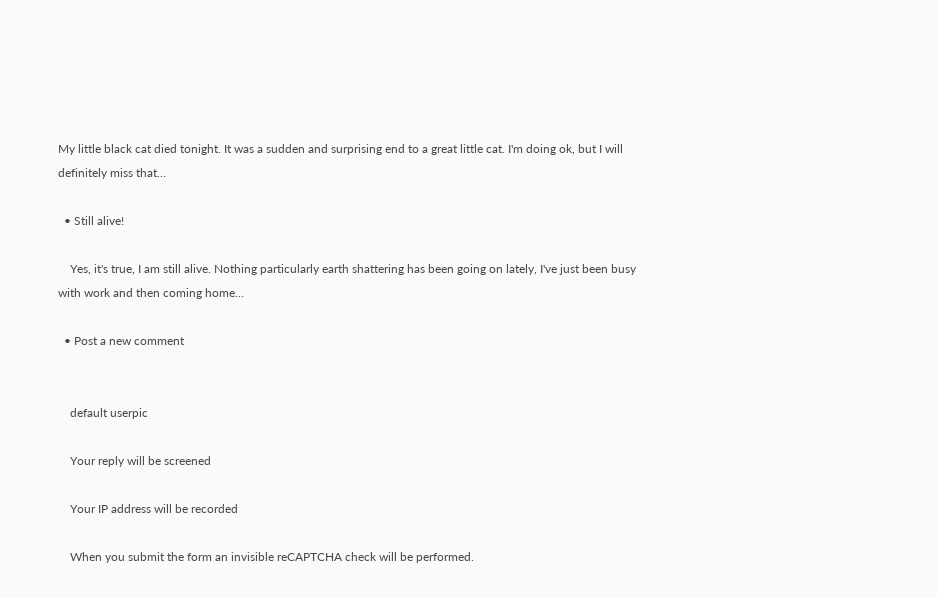My little black cat died tonight. It was a sudden and surprising end to a great little cat. I'm doing ok, but I will definitely miss that…

  • Still alive!

    Yes, it's true, I am still alive. Nothing particularly earth shattering has been going on lately, I've just been busy with work and then coming home…

  • Post a new comment


    default userpic

    Your reply will be screened

    Your IP address will be recorded

    When you submit the form an invisible reCAPTCHA check will be performed.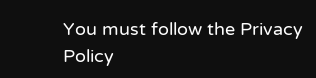You must follow the Privacy Policy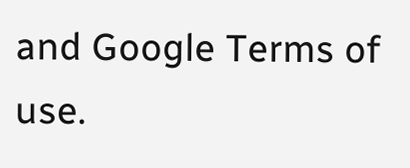and Google Terms of use.